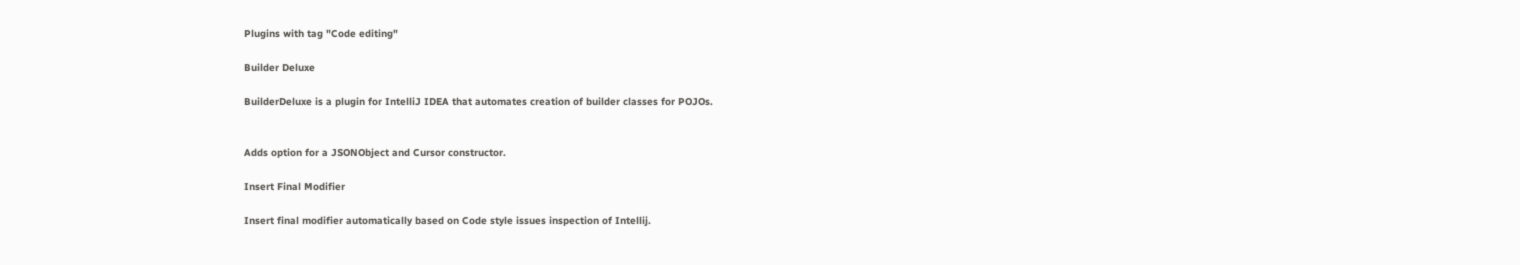Plugins with tag "Code editing"

Builder Deluxe

BuilderDeluxe is a plugin for IntelliJ IDEA that automates creation of builder classes for POJOs.


Adds option for a JSONObject and Cursor constructor.

Insert Final Modifier

Insert final modifier automatically based on Code style issues inspection of Intellij.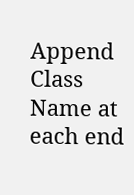Append Class Name at each end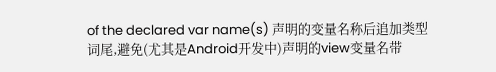of the declared var name(s) 声明的变量名称后追加类型词尾,避免(尤其是Android开发中)声明的view变量名带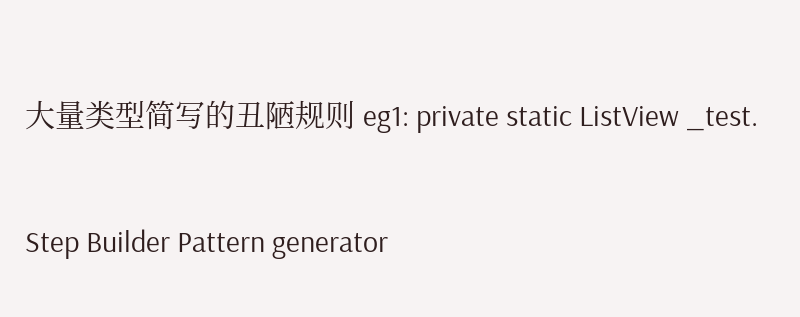大量类型简写的丑陋规则 eg1: private static ListView _test.

Step Builder Pattern generator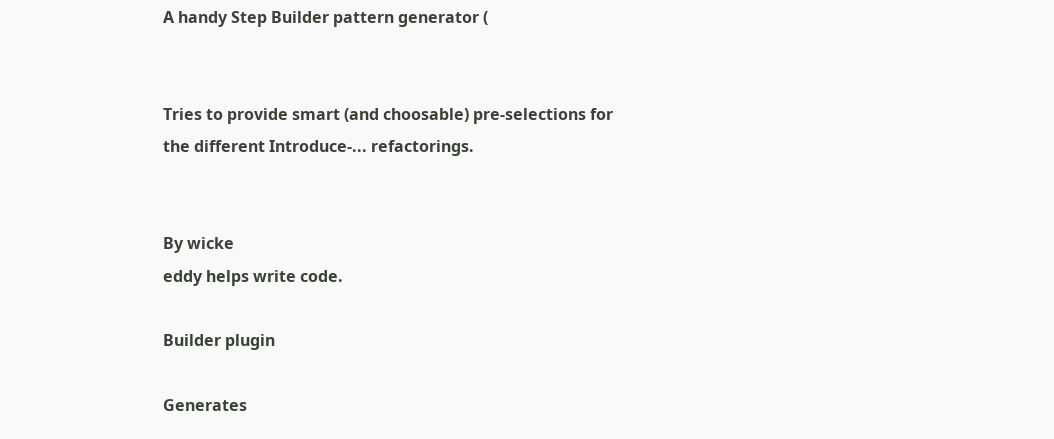A handy Step Builder pattern generator (


Tries to provide smart (and choosable) pre-selections for the different Introduce-... refactorings.


By wicke
eddy helps write code.

Builder plugin

Generates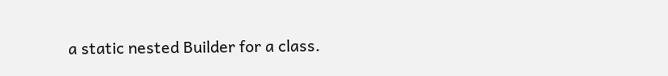a static nested Builder for a class.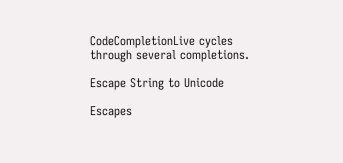CodeCompletionLive cycles through several completions.

Escape String to Unicode

Escapes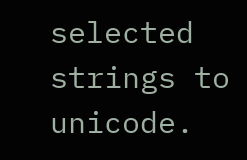selected strings to unicode.